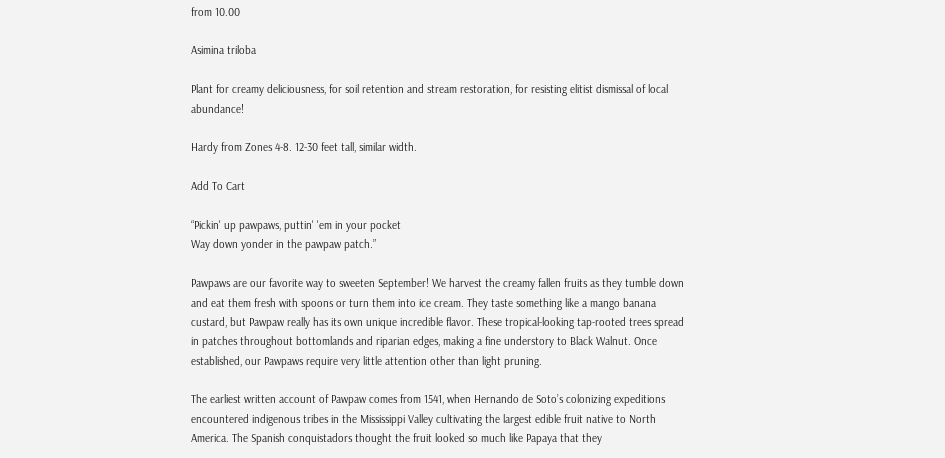from 10.00

Asimina triloba

Plant for creamy deliciousness, for soil retention and stream restoration, for resisting elitist dismissal of local abundance!

Hardy from Zones 4-8. 12-30 feet tall, similar width.

Add To Cart

“Pickin' up pawpaws, puttin' 'em in your pocket
Way down yonder in the pawpaw patch.”

Pawpaws are our favorite way to sweeten September! We harvest the creamy fallen fruits as they tumble down and eat them fresh with spoons or turn them into ice cream. They taste something like a mango banana custard, but Pawpaw really has its own unique incredible flavor. These tropical-looking tap-rooted trees spread in patches throughout bottomlands and riparian edges, making a fine understory to Black Walnut. Once established, our Pawpaws require very little attention other than light pruning.

The earliest written account of Pawpaw comes from 1541, when Hernando de Soto’s colonizing expeditions encountered indigenous tribes in the Mississippi Valley cultivating the largest edible fruit native to North America. The Spanish conquistadors thought the fruit looked so much like Papaya that they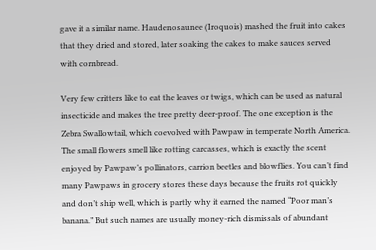gave it a similar name. Haudenosaunee (Iroquois) mashed the fruit into cakes that they dried and stored, later soaking the cakes to make sauces served with cornbread.

Very few critters like to eat the leaves or twigs, which can be used as natural insecticide and makes the tree pretty deer-proof. The one exception is the Zebra Swallowtail, which coevolved with Pawpaw in temperate North America. The small flowers smell like rotting carcasses, which is exactly the scent enjoyed by Pawpaw’s pollinators, carrion beetles and blowflies. You can’t find many Pawpaws in grocery stores these days because the fruits rot quickly and don’t ship well, which is partly why it earned the named “Poor man’s banana.” But such names are usually money-rich dismissals of abundant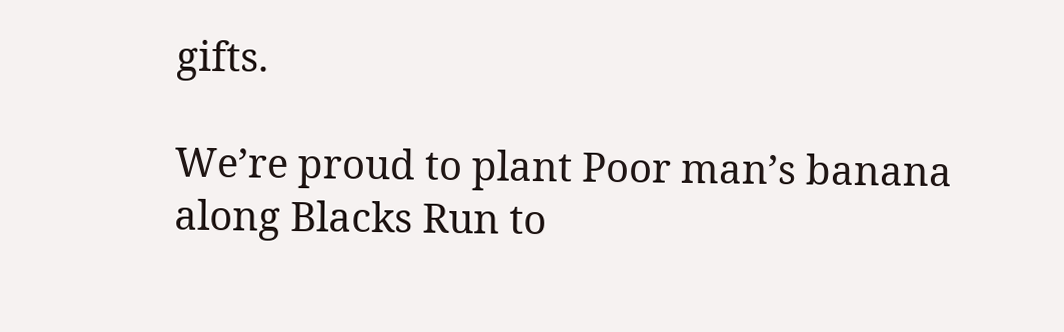gifts.

We’re proud to plant Poor man’s banana along Blacks Run to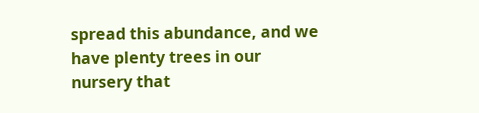spread this abundance, and we have plenty trees in our nursery that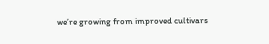we’re growing from improved cultivars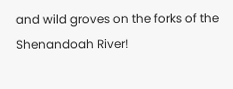and wild groves on the forks of the Shenandoah River!